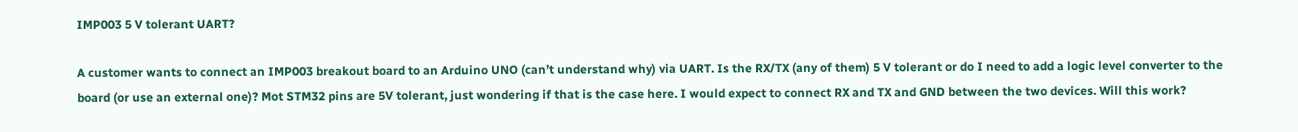IMP003 5 V tolerant UART?

A customer wants to connect an IMP003 breakout board to an Arduino UNO (can’t understand why) via UART. Is the RX/TX (any of them) 5 V tolerant or do I need to add a logic level converter to the board (or use an external one)? Mot STM32 pins are 5V tolerant, just wondering if that is the case here. I would expect to connect RX and TX and GND between the two devices. Will this work?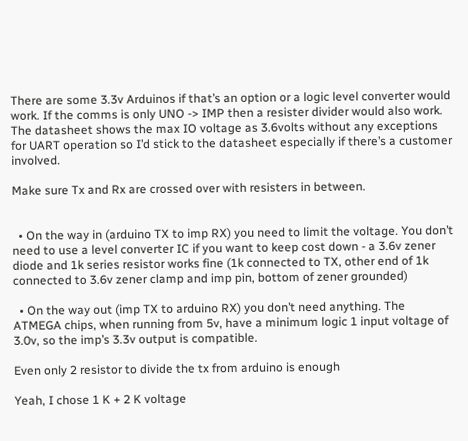There are some 3.3v Arduinos if that’s an option or a logic level converter would work. If the comms is only UNO -> IMP then a resister divider would also work. The datasheet shows the max IO voltage as 3.6volts without any exceptions for UART operation so I’d stick to the datasheet especially if there’s a customer involved.

Make sure Tx and Rx are crossed over with resisters in between.


  • On the way in (arduino TX to imp RX) you need to limit the voltage. You don’t need to use a level converter IC if you want to keep cost down - a 3.6v zener diode and 1k series resistor works fine (1k connected to TX, other end of 1k connected to 3.6v zener clamp and imp pin, bottom of zener grounded)

  • On the way out (imp TX to arduino RX) you don’t need anything. The ATMEGA chips, when running from 5v, have a minimum logic 1 input voltage of 3.0v, so the imp’s 3.3v output is compatible.

Even only 2 resistor to divide the tx from arduino is enough

Yeah, I chose 1 K + 2 K voltage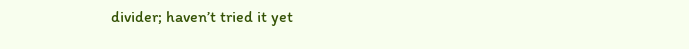divider; haven’t tried it yet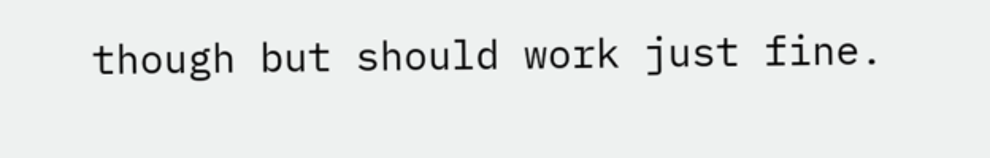though but should work just fine.